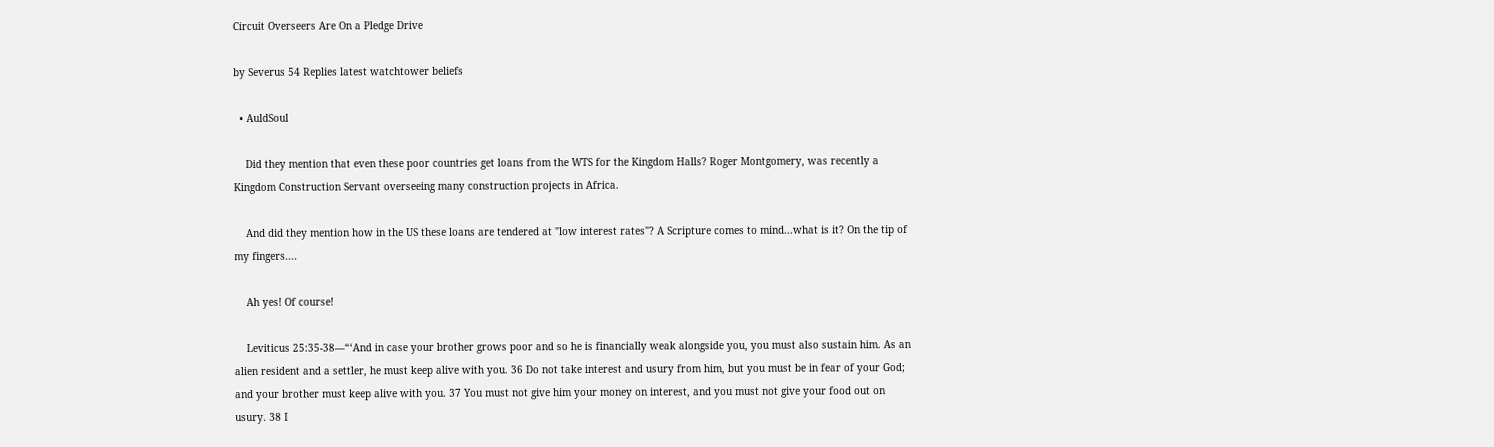Circuit Overseers Are On a Pledge Drive

by Severus 54 Replies latest watchtower beliefs

  • AuldSoul

    Did they mention that even these poor countries get loans from the WTS for the Kingdom Halls? Roger Montgomery, was recently a Kingdom Construction Servant overseeing many construction projects in Africa.

    And did they mention how in the US these loans are tendered at "low interest rates"? A Scripture comes to mind...what is it? On the tip of my fingers....

    Ah yes! Of course!

    Leviticus 25:35-38—“‘And in case your brother grows poor and so he is financially weak alongside you, you must also sustain him. As an alien resident and a settler, he must keep alive with you. 36 Do not take interest and usury from him, but you must be in fear of your God; and your brother must keep alive with you. 37 You must not give him your money on interest, and you must not give your food out on usury. 38 I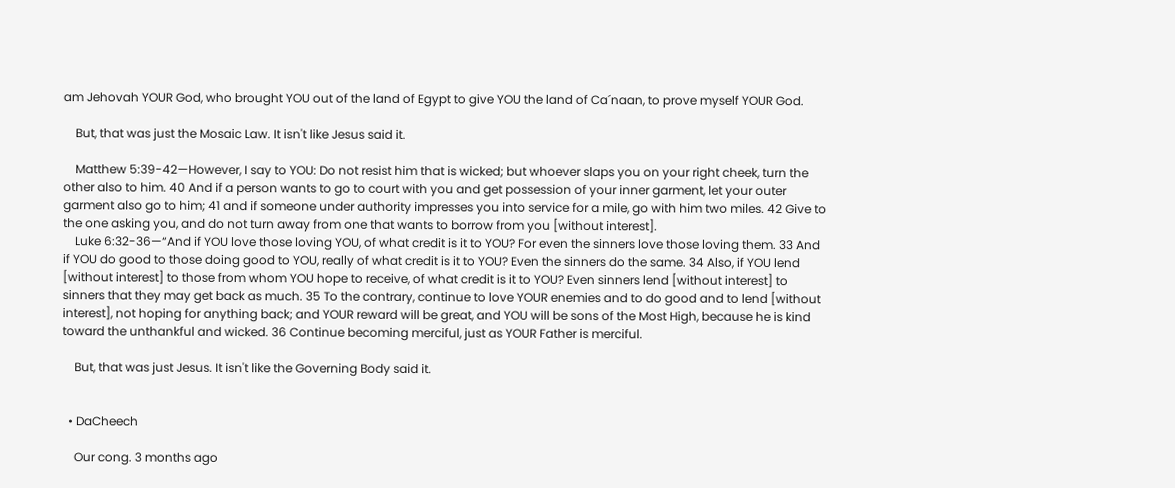am Jehovah YOUR God, who brought YOU out of the land of Egypt to give YOU the land of Ca´naan, to prove myself YOUR God.

    But, that was just the Mosaic Law. It isn't like Jesus said it.

    Matthew 5:39-42—However, I say to YOU: Do not resist him that is wicked; but whoever slaps you on your right cheek, turn the other also to him. 40 And if a person wants to go to court with you and get possession of your inner garment, let your outer garment also go to him; 41 and if someone under authority impresses you into service for a mile, go with him two miles. 42 Give to the one asking you, and do not turn away from one that wants to borrow from you [without interest].
    Luke 6:32-36—“And if YOU love those loving YOU, of what credit is it to YOU? For even the sinners love those loving them. 33 And if YOU do good to those doing good to YOU, really of what credit is it to YOU? Even the sinners do the same. 34 Also, if YOU lend [without interest] to those from whom YOU hope to receive, of what credit is it to YOU? Even sinners lend [without interest] to sinners that they may get back as much. 35 To the contrary, continue to love YOUR enemies and to do good and to lend [without interest], not hoping for anything back; and YOUR reward will be great, and YOU will be sons of the Most High, because he is kind toward the unthankful and wicked. 36 Continue becoming merciful, just as YOUR Father is merciful.

    But, that was just Jesus. It isn't like the Governing Body said it.


  • DaCheech

    Our cong. 3 months ago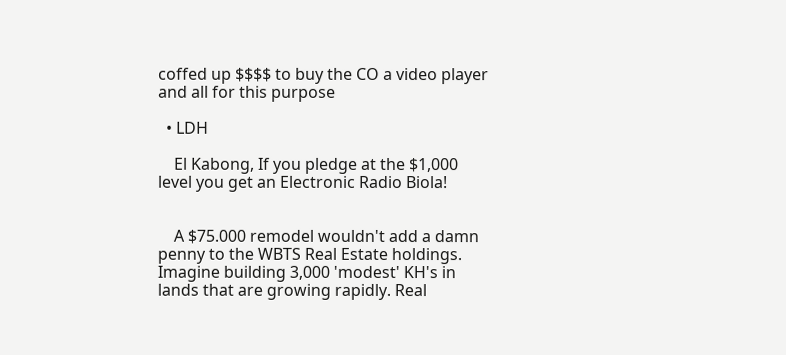coffed up $$$$ to buy the CO a video player and all for this purpose

  • LDH

    El Kabong, If you pledge at the $1,000 level you get an Electronic Radio Biola!


    A $75.000 remodel wouldn't add a damn penny to the WBTS Real Estate holdings. Imagine building 3,000 'modest' KH's in lands that are growing rapidly. Real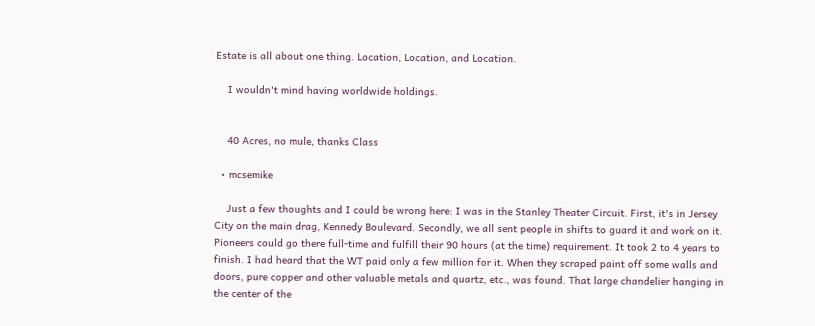Estate is all about one thing. Location, Location, and Location.

    I wouldn't mind having worldwide holdings.


    40 Acres, no mule, thanks Class

  • mcsemike

    Just a few thoughts and I could be wrong here: I was in the Stanley Theater Circuit. First, it's in Jersey City on the main drag, Kennedy Boulevard. Secondly, we all sent people in shifts to guard it and work on it. Pioneers could go there full-time and fulfill their 90 hours (at the time) requirement. It took 2 to 4 years to finish. I had heard that the WT paid only a few million for it. When they scraped paint off some walls and doors, pure copper and other valuable metals and quartz, etc., was found. That large chandelier hanging in the center of the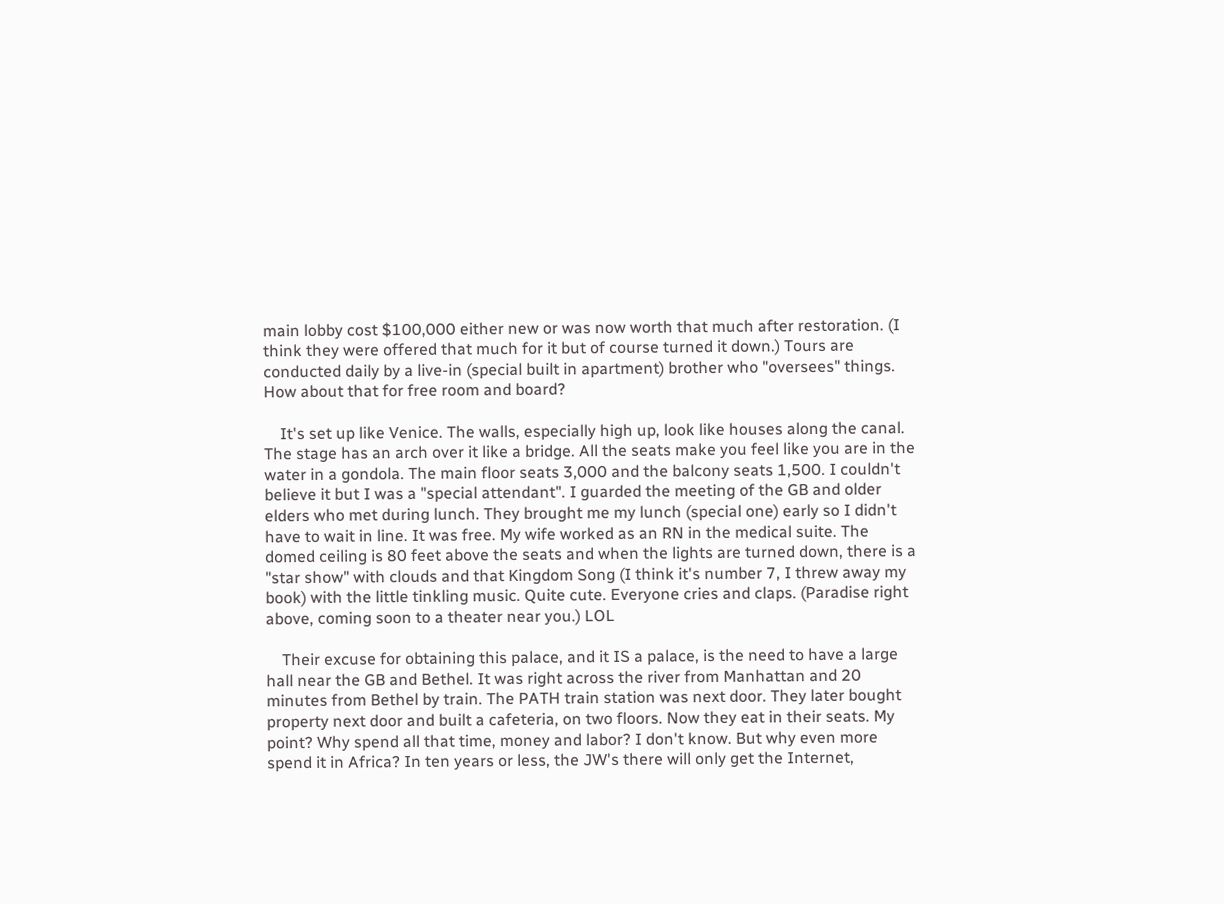main lobby cost $100,000 either new or was now worth that much after restoration. (I think they were offered that much for it but of course turned it down.) Tours are conducted daily by a live-in (special built in apartment) brother who "oversees" things. How about that for free room and board?

    It's set up like Venice. The walls, especially high up, look like houses along the canal. The stage has an arch over it like a bridge. All the seats make you feel like you are in the water in a gondola. The main floor seats 3,000 and the balcony seats 1,500. I couldn't believe it but I was a "special attendant". I guarded the meeting of the GB and older elders who met during lunch. They brought me my lunch (special one) early so I didn't have to wait in line. It was free. My wife worked as an RN in the medical suite. The domed ceiling is 80 feet above the seats and when the lights are turned down, there is a "star show" with clouds and that Kingdom Song (I think it's number 7, I threw away my book) with the little tinkling music. Quite cute. Everyone cries and claps. (Paradise right above, coming soon to a theater near you.) LOL

    Their excuse for obtaining this palace, and it IS a palace, is the need to have a large hall near the GB and Bethel. It was right across the river from Manhattan and 20 minutes from Bethel by train. The PATH train station was next door. They later bought property next door and built a cafeteria, on two floors. Now they eat in their seats. My point? Why spend all that time, money and labor? I don't know. But why even more spend it in Africa? In ten years or less, the JW's there will only get the Internet,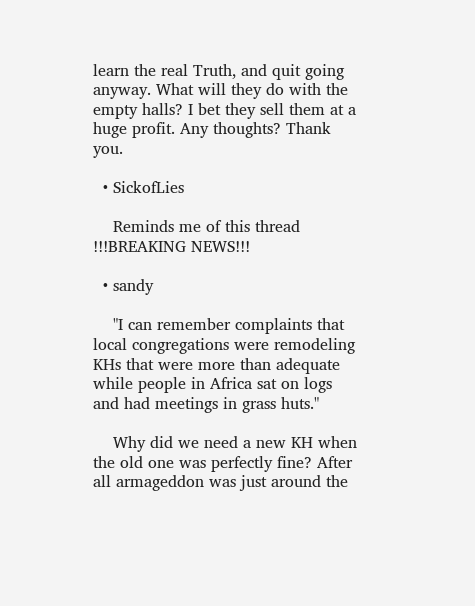learn the real Truth, and quit going anyway. What will they do with the empty halls? I bet they sell them at a huge profit. Any thoughts? Thank you.

  • SickofLies

    Reminds me of this thread !!!BREAKING NEWS!!!

  • sandy

    "I can remember complaints that local congregations were remodeling KHs that were more than adequate while people in Africa sat on logs and had meetings in grass huts."

    Why did we need a new KH when the old one was perfectly fine? After all armageddon was just around the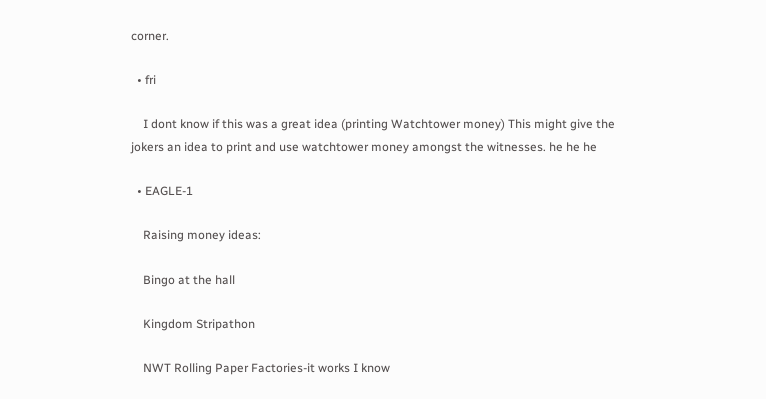corner.

  • fri

    I dont know if this was a great idea (printing Watchtower money) This might give the jokers an idea to print and use watchtower money amongst the witnesses. he he he

  • EAGLE-1

    Raising money ideas:

    Bingo at the hall

    Kingdom Stripathon

    NWT Rolling Paper Factories-it works I know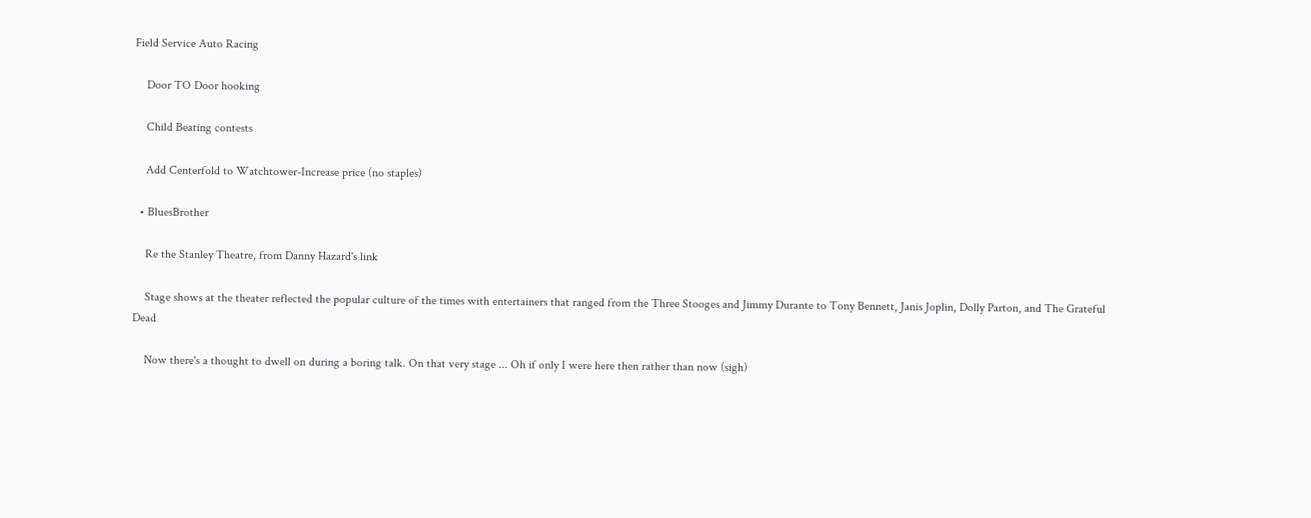Field Service Auto Racing

    Door TO Door hooking

    Child Beating contests

    Add Centerfold to Watchtower-Increase price (no staples)

  • BluesBrother

    Re the Stanley Theatre, from Danny Hazard's link

    Stage shows at the theater reflected the popular culture of the times with entertainers that ranged from the Three Stooges and Jimmy Durante to Tony Bennett, Janis Joplin, Dolly Parton, and The Grateful Dead

    Now there's a thought to dwell on during a boring talk. On that very stage ... Oh if only I were here then rather than now (sigh)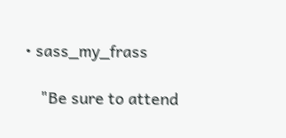• sass_my_frass

    "Be sure to attend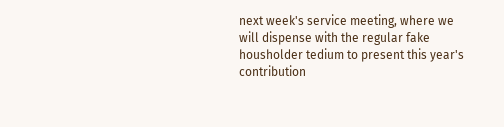next week's service meeting, where we will dispense with the regular fake housholder tedium to present this year's contribution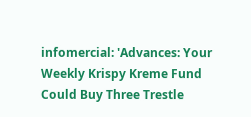infomercial: 'Advances: Your Weekly Krispy Kreme Fund Could Buy Three Trestle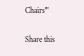Chairs'"

Share this